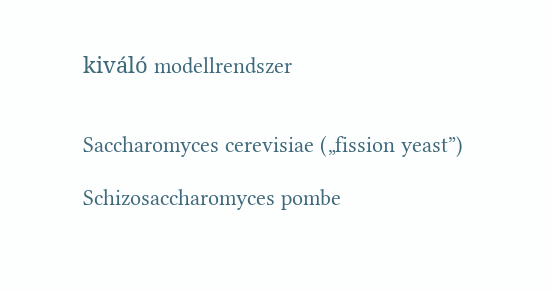kiváló modellrendszer


Saccharomyces cerevisiae („fission yeast”)

Schizosaccharomyces pombe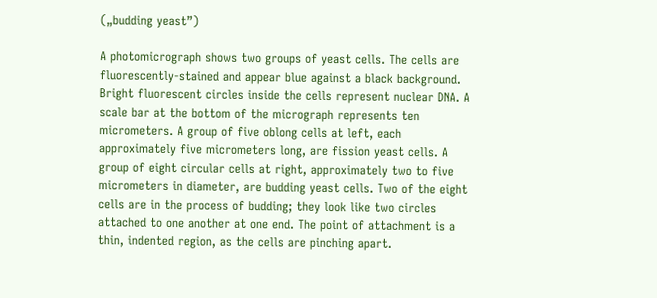(„budding yeast”)

A photomicrograph shows two groups of yeast cells. The cells are fluorescently-stained and appear blue against a black background. Bright fluorescent circles inside the cells represent nuclear DNA. A scale bar at the bottom of the micrograph represents ten micrometers. A group of five oblong cells at left, each approximately five micrometers long, are fission yeast cells. A group of eight circular cells at right, approximately two to five micrometers in diameter, are budding yeast cells. Two of the eight cells are in the process of budding; they look like two circles attached to one another at one end. The point of attachment is a thin, indented region, as the cells are pinching apart.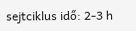sejtciklus idő: 2-3 h